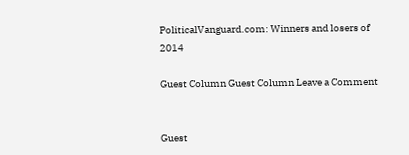PoliticalVanguard.com: Winners and losers of 2014

Guest Column Guest Column Leave a Comment


Guest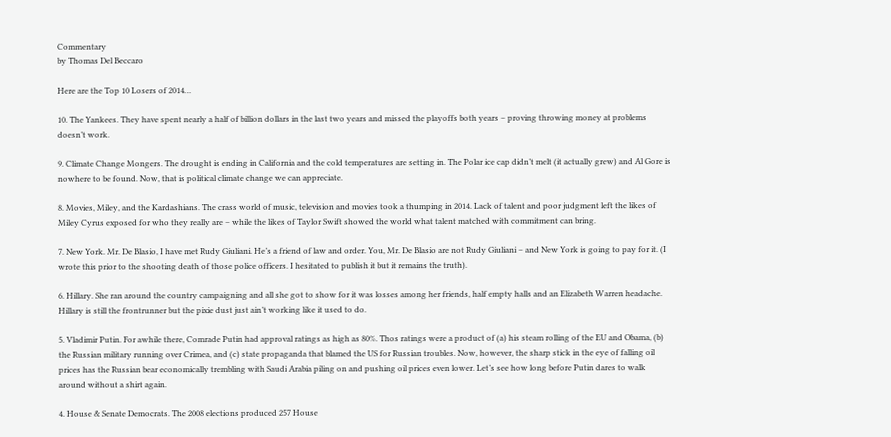Commentary
by Thomas Del Beccaro

Here are the Top 10 Losers of 2014…

10. The Yankees. They have spent nearly a half of billion dollars in the last two years and missed the playoffs both years – proving throwing money at problems doesn’t work.

9. Climate Change Mongers. The drought is ending in California and the cold temperatures are setting in. The Polar ice cap didn’t melt (it actually grew) and Al Gore is nowhere to be found. Now, that is political climate change we can appreciate.

8. Movies, Miley, and the Kardashians. The crass world of music, television and movies took a thumping in 2014. Lack of talent and poor judgment left the likes of Miley Cyrus exposed for who they really are – while the likes of Taylor Swift showed the world what talent matched with commitment can bring.

7. New York. Mr. De Blasio, I have met Rudy Giuliani. He’s a friend of law and order. You, Mr. De Blasio are not Rudy Giuliani – and New York is going to pay for it. (I wrote this prior to the shooting death of those police officers. I hesitated to publish it but it remains the truth).

6. Hillary. She ran around the country campaigning and all she got to show for it was losses among her friends, half empty halls and an Elizabeth Warren headache. Hillary is still the frontrunner but the pixie dust just ain’t working like it used to do.

5. Vladimir Putin. For awhile there, Comrade Putin had approval ratings as high as 80%. Thos ratings were a product of (a) his steam rolling of the EU and Obama, (b) the Russian military running over Crimea, and (c) state propaganda that blamed the US for Russian troubles. Now, however, the sharp stick in the eye of falling oil prices has the Russian bear economically trembling with Saudi Arabia piling on and pushing oil prices even lower. Let’s see how long before Putin dares to walk around without a shirt again.

4. House & Senate Democrats. The 2008 elections produced 257 House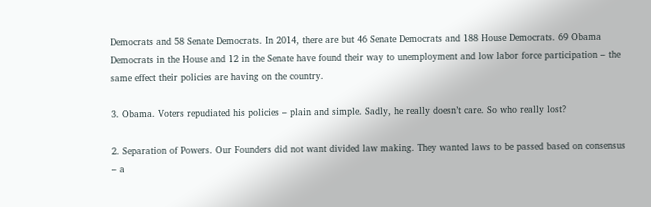Democrats and 58 Senate Democrats. In 2014, there are but 46 Senate Democrats and 188 House Democrats. 69 Obama Democrats in the House and 12 in the Senate have found their way to unemployment and low labor force participation – the same effect their policies are having on the country.

3. Obama. Voters repudiated his policies – plain and simple. Sadly, he really doesn’t care. So who really lost?

2. Separation of Powers. Our Founders did not want divided law making. They wanted laws to be passed based on consensus – a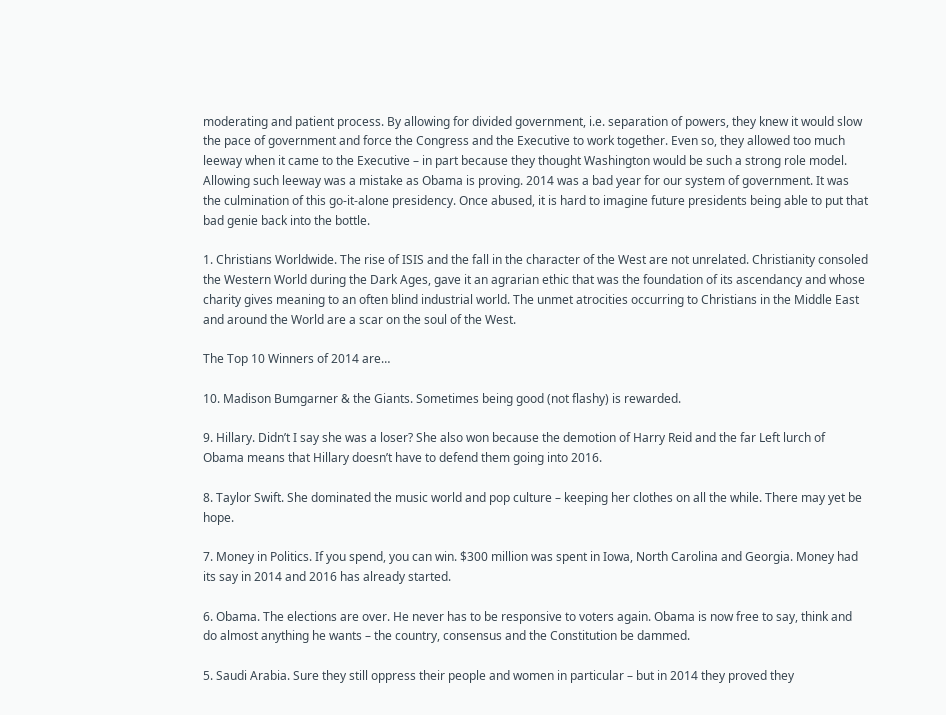moderating and patient process. By allowing for divided government, i.e. separation of powers, they knew it would slow the pace of government and force the Congress and the Executive to work together. Even so, they allowed too much leeway when it came to the Executive – in part because they thought Washington would be such a strong role model. Allowing such leeway was a mistake as Obama is proving. 2014 was a bad year for our system of government. It was the culmination of this go-it-alone presidency. Once abused, it is hard to imagine future presidents being able to put that bad genie back into the bottle.

1. Christians Worldwide. The rise of ISIS and the fall in the character of the West are not unrelated. Christianity consoled the Western World during the Dark Ages, gave it an agrarian ethic that was the foundation of its ascendancy and whose charity gives meaning to an often blind industrial world. The unmet atrocities occurring to Christians in the Middle East and around the World are a scar on the soul of the West.

The Top 10 Winners of 2014 are…

10. Madison Bumgarner & the Giants. Sometimes being good (not flashy) is rewarded.

9. Hillary. Didn’t I say she was a loser? She also won because the demotion of Harry Reid and the far Left lurch of Obama means that Hillary doesn’t have to defend them going into 2016.

8. Taylor Swift. She dominated the music world and pop culture – keeping her clothes on all the while. There may yet be hope.

7. Money in Politics. If you spend, you can win. $300 million was spent in Iowa, North Carolina and Georgia. Money had its say in 2014 and 2016 has already started.

6. Obama. The elections are over. He never has to be responsive to voters again. Obama is now free to say, think and do almost anything he wants – the country, consensus and the Constitution be dammed.

5. Saudi Arabia. Sure they still oppress their people and women in particular – but in 2014 they proved they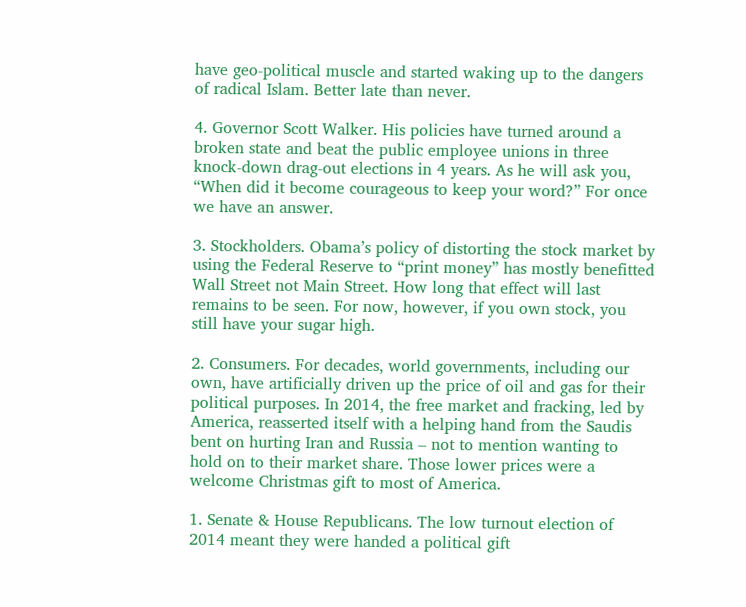have geo-political muscle and started waking up to the dangers of radical Islam. Better late than never.

4. Governor Scott Walker. His policies have turned around a broken state and beat the public employee unions in three knock-down drag-out elections in 4 years. As he will ask you, “When did it become courageous to keep your word?” For once we have an answer.

3. Stockholders. Obama’s policy of distorting the stock market by using the Federal Reserve to “print money” has mostly benefitted Wall Street not Main Street. How long that effect will last remains to be seen. For now, however, if you own stock, you still have your sugar high.

2. Consumers. For decades, world governments, including our own, have artificially driven up the price of oil and gas for their political purposes. In 2014, the free market and fracking, led by America, reasserted itself with a helping hand from the Saudis bent on hurting Iran and Russia – not to mention wanting to hold on to their market share. Those lower prices were a welcome Christmas gift to most of America.

1. Senate & House Republicans. The low turnout election of 2014 meant they were handed a political gift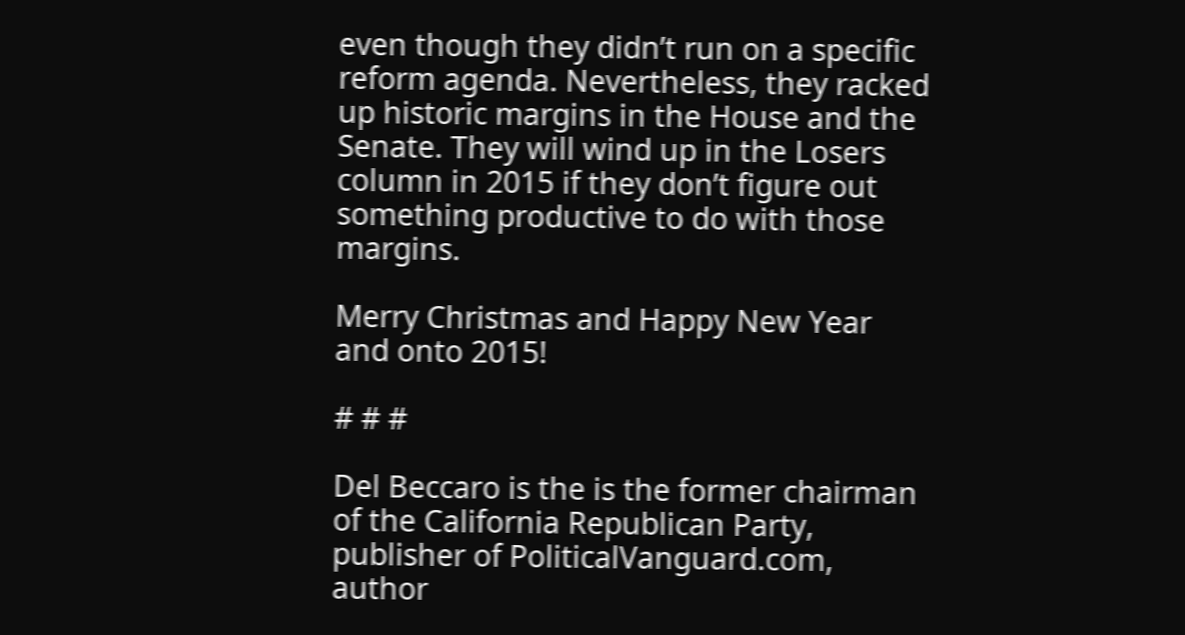even though they didn’t run on a specific reform agenda. Nevertheless, they racked up historic margins in the House and the Senate. They will wind up in the Losers column in 2015 if they don’t figure out something productive to do with those margins.

Merry Christmas and Happy New Year and onto 2015!

# # #

Del Beccaro is the is the former chairman of the California Republican Party, publisher of PoliticalVanguard.com, author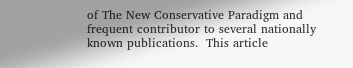of The New Conservative Paradigm and frequent contributor to several nationally known publications.  This article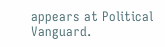appears at Political Vanguard.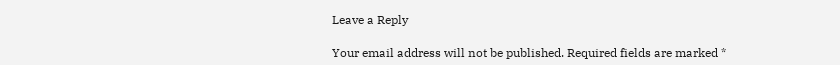Leave a Reply

Your email address will not be published. Required fields are marked *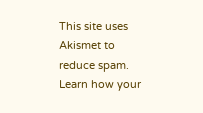This site uses Akismet to reduce spam. Learn how your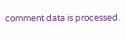comment data is processed.